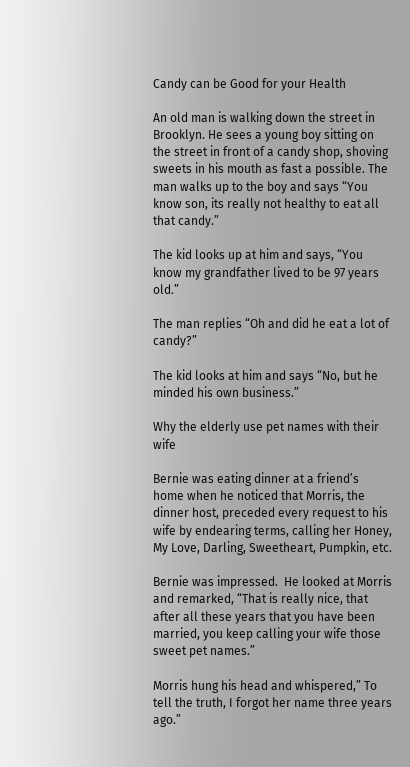Candy can be Good for your Health

An old man is walking down the street in Brooklyn. He sees a young boy sitting on the street in front of a candy shop, shoving sweets in his mouth as fast a possible. The man walks up to the boy and says “You know son, its really not healthy to eat all that candy.”

The kid looks up at him and says, “You know my grandfather lived to be 97 years old.”

The man replies “Oh and did he eat a lot of candy?”

The kid looks at him and says “No, but he minded his own business.”

Why the elderly use pet names with their wife

Bernie was eating dinner at a friend’s home when he noticed that Morris, the dinner host, preceded every request to his wife by endearing terms, calling her Honey, My Love, Darling, Sweetheart, Pumpkin, etc.

Bernie was impressed.  He looked at Morris and remarked, “That is really nice, that after all these years that you have been married, you keep calling your wife those sweet pet names.”

Morris hung his head and whispered,” To tell the truth, I forgot her name three years ago.”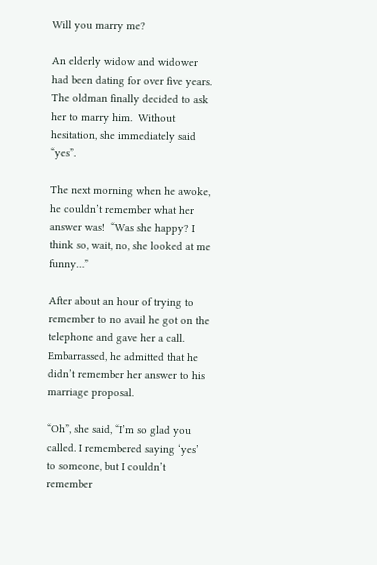Will you marry me?

An elderly widow and widower had been dating for over five years.  The oldman finally decided to ask her to marry him.  Without hesitation, she immediately said “yes”.

The next morning when he awoke, he couldn’t remember what her answer was!  “Was she happy? I think so, wait, no, she looked at me funny…”

After about an hour of trying to remember to no avail he got on the telephone and gave her a call.  Embarrassed, he admitted that he didn’t remember her answer to his marriage proposal.

“Oh”, she said, “I’m so glad you called. I remembered saying ‘yes’ to someone, but I couldn’t remember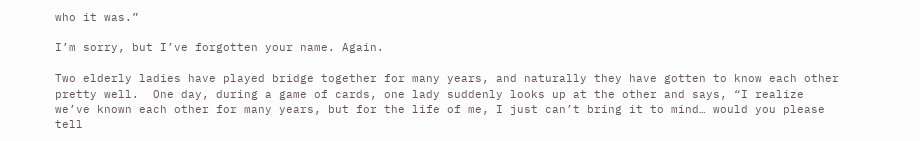who it was.”

I’m sorry, but I’ve forgotten your name. Again.

Two elderly ladies have played bridge together for many years, and naturally they have gotten to know each other pretty well.  One day, during a game of cards, one lady suddenly looks up at the other and says, “I realize we’ve known each other for many years, but for the life of me, I just can’t bring it to mind… would you please tell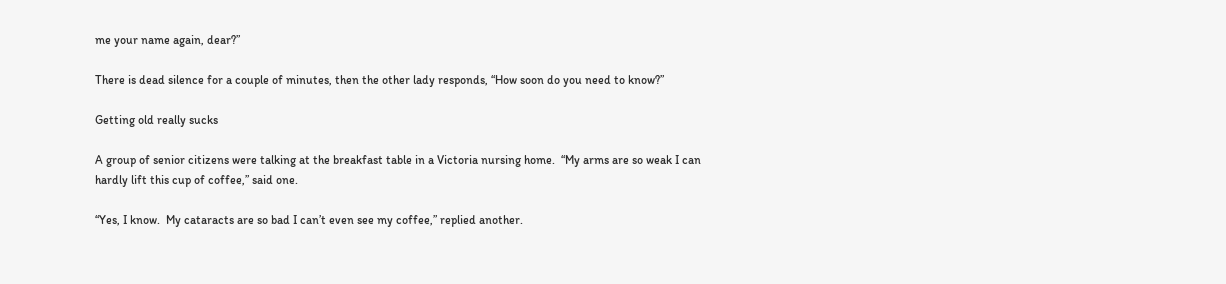me your name again, dear?”

There is dead silence for a couple of minutes, then the other lady responds, “How soon do you need to know?”

Getting old really sucks

A group of senior citizens were talking at the breakfast table in a Victoria nursing home.  “My arms are so weak I can hardly lift this cup of coffee,” said one.

“Yes, I know.  My cataracts are so bad I can’t even see my coffee,” replied another.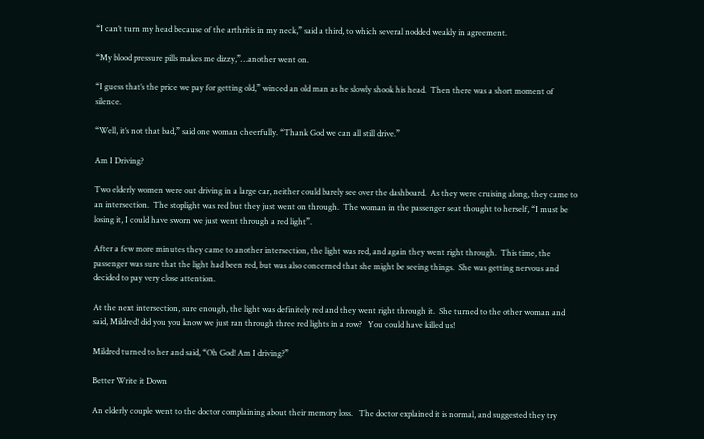“I can’t turn my head because of the arthritis in my neck,” said a third, to which several nodded weakly in agreement.

“My blood pressure pills makes me dizzy,”…another went on.

“I guess that’s the price we pay for getting old,” winced an old man as he slowly shook his head.  Then there was a short moment of silence.

“Well, it’s not that bad,” said one woman cheerfully. “Thank God we can all still drive.”

Am I Driving?

Two elderly women were out driving in a large car, neither could barely see over the dashboard.  As they were cruising along, they came to an intersection.  The stoplight was red but they just went on through.  The woman in the passenger seat thought to herself, “I must be losing it, I could have sworn we just went through a red light”.

After a few more minutes they came to another intersection, the light was red, and again they went right through.  This time, the passenger was sure that the light had been red, but was also concerned that she might be seeing things.  She was getting nervous and decided to pay very close attention.

At the next intersection, sure enough, the light was definitely red and they went right through it.  She turned to the other woman and said, Mildred! did you you know we just ran through three red lights in a row?   You could have killed us!

Mildred turned to her and said, “Oh God! Am I driving?”

Better Write it Down

An elderly couple went to the doctor complaining about their memory loss.   The doctor explained it is normal, and suggested they try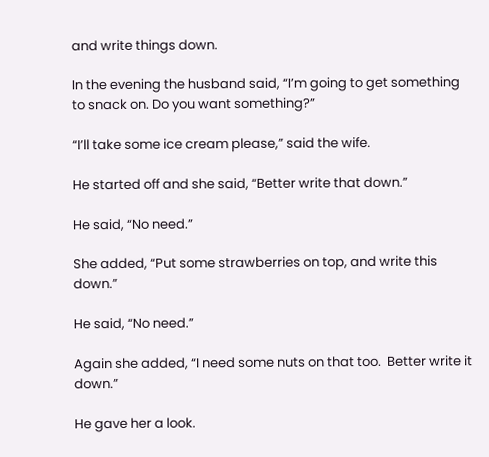and write things down.

In the evening the husband said, “I’m going to get something to snack on. Do you want something?”

“I’ll take some ice cream please,” said the wife.

He started off and she said, “Better write that down.”

He said, “No need.”

She added, “Put some strawberries on top, and write this down.”

He said, “No need.”

Again she added, “I need some nuts on that too.  Better write it down.”

He gave her a look.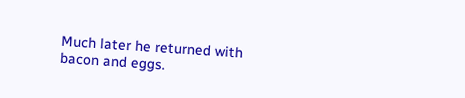Much later he returned with bacon and eggs.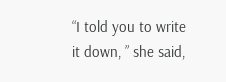“I told you to write it down, ” she said,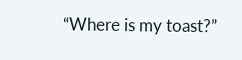“Where is my toast?”